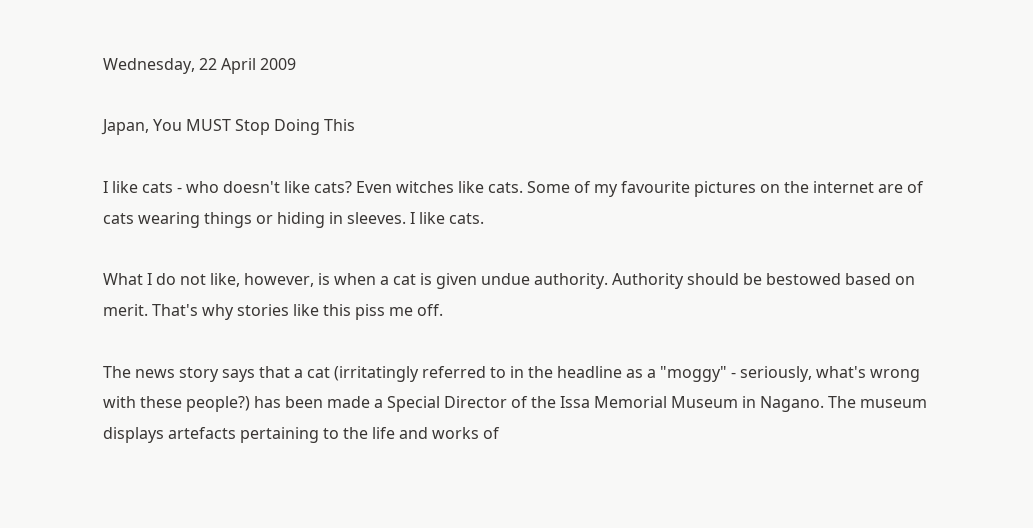Wednesday, 22 April 2009

Japan, You MUST Stop Doing This

I like cats - who doesn't like cats? Even witches like cats. Some of my favourite pictures on the internet are of cats wearing things or hiding in sleeves. I like cats.

What I do not like, however, is when a cat is given undue authority. Authority should be bestowed based on merit. That's why stories like this piss me off.

The news story says that a cat (irritatingly referred to in the headline as a "moggy" - seriously, what's wrong with these people?) has been made a Special Director of the Issa Memorial Museum in Nagano. The museum displays artefacts pertaining to the life and works of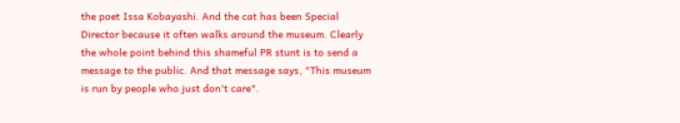the poet Issa Kobayashi. And the cat has been Special Director because it often walks around the museum. Clearly the whole point behind this shameful PR stunt is to send a message to the public. And that message says, "This museum is run by people who just don't care".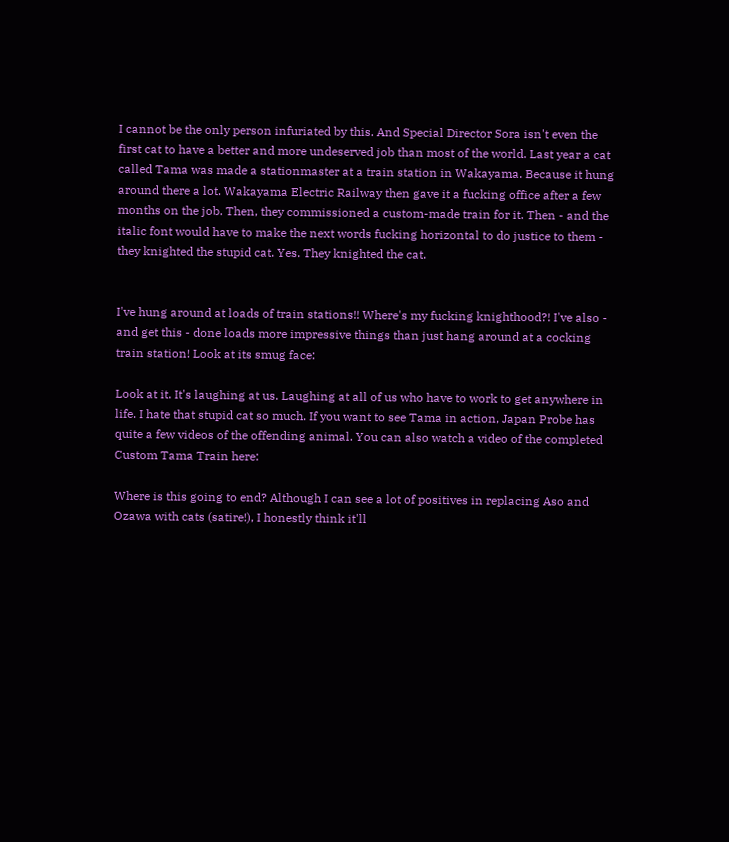I cannot be the only person infuriated by this. And Special Director Sora isn't even the first cat to have a better and more undeserved job than most of the world. Last year a cat called Tama was made a stationmaster at a train station in Wakayama. Because it hung around there a lot. Wakayama Electric Railway then gave it a fucking office after a few months on the job. Then, they commissioned a custom-made train for it. Then - and the italic font would have to make the next words fucking horizontal to do justice to them - they knighted the stupid cat. Yes. They knighted the cat.


I've hung around at loads of train stations!! Where's my fucking knighthood?! I've also - and get this - done loads more impressive things than just hang around at a cocking train station! Look at its smug face:

Look at it. It's laughing at us. Laughing at all of us who have to work to get anywhere in life. I hate that stupid cat so much. If you want to see Tama in action, Japan Probe has quite a few videos of the offending animal. You can also watch a video of the completed Custom Tama Train here:

Where is this going to end? Although I can see a lot of positives in replacing Aso and Ozawa with cats (satire!), I honestly think it'll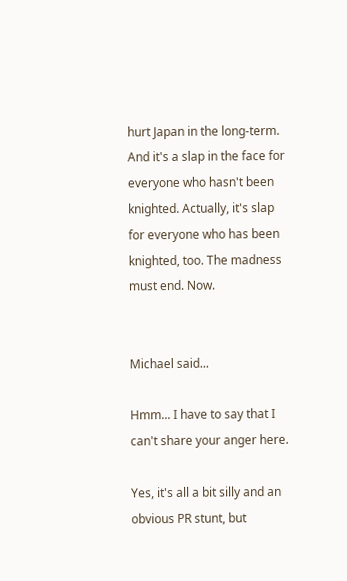hurt Japan in the long-term. And it's a slap in the face for everyone who hasn't been knighted. Actually, it's slap for everyone who has been knighted, too. The madness must end. Now.


Michael said...

Hmm... I have to say that I can't share your anger here.

Yes, it's all a bit silly and an obvious PR stunt, but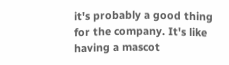it's probably a good thing for the company. It's like having a mascot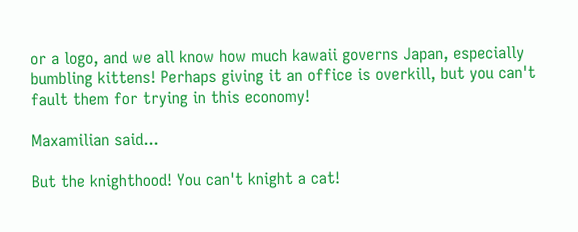or a logo, and we all know how much kawaii governs Japan, especially bumbling kittens! Perhaps giving it an office is overkill, but you can't fault them for trying in this economy!

Maxamilian said...

But the knighthood! You can't knight a cat!